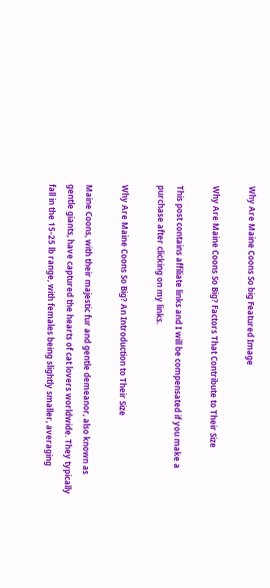Why Are Maine Coons So big Featured Image

Why Are Maine Coons So Big? Factors That Contribute to Their Size

This post contains affiliate links and I will be compensated if you make a purchase after clicking on my links.

Why Are Maine Coons So Big? An Introduction to Their Size

Maine Coons, with their majestic fur and gentle demeanor, also known as gentle giants, have captured the hearts of cat lovers worldwide. They typically fall in the 15-25 lb range, with females being slightly smaller, averaging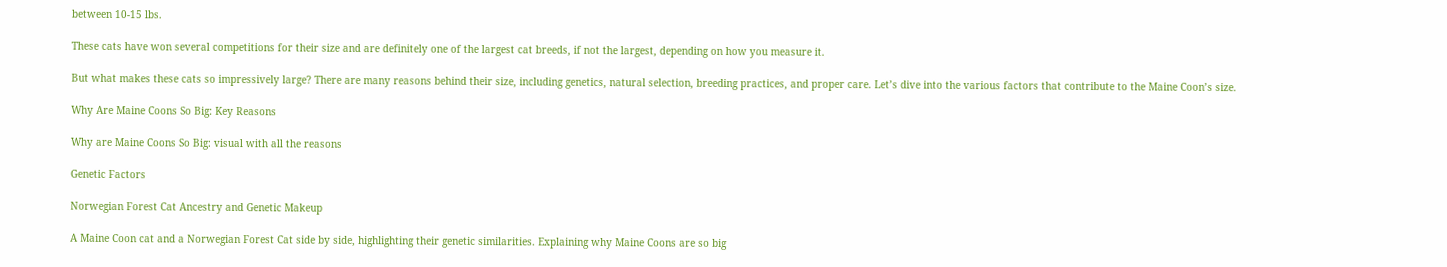between 10-15 lbs.

These cats have won several competitions for their size and are definitely one of the largest cat breeds, if not the largest, depending on how you measure it.

But what makes these cats so impressively large? There are many reasons behind their size, including genetics, natural selection, breeding practices, and proper care. Let’s dive into the various factors that contribute to the Maine Coon’s size.

Why Are Maine Coons So Big: Key Reasons

Why are Maine Coons So Big: visual with all the reasons

Genetic Factors

Norwegian Forest Cat Ancestry and Genetic Makeup

A Maine Coon cat and a Norwegian Forest Cat side by side, highlighting their genetic similarities. Explaining why Maine Coons are so big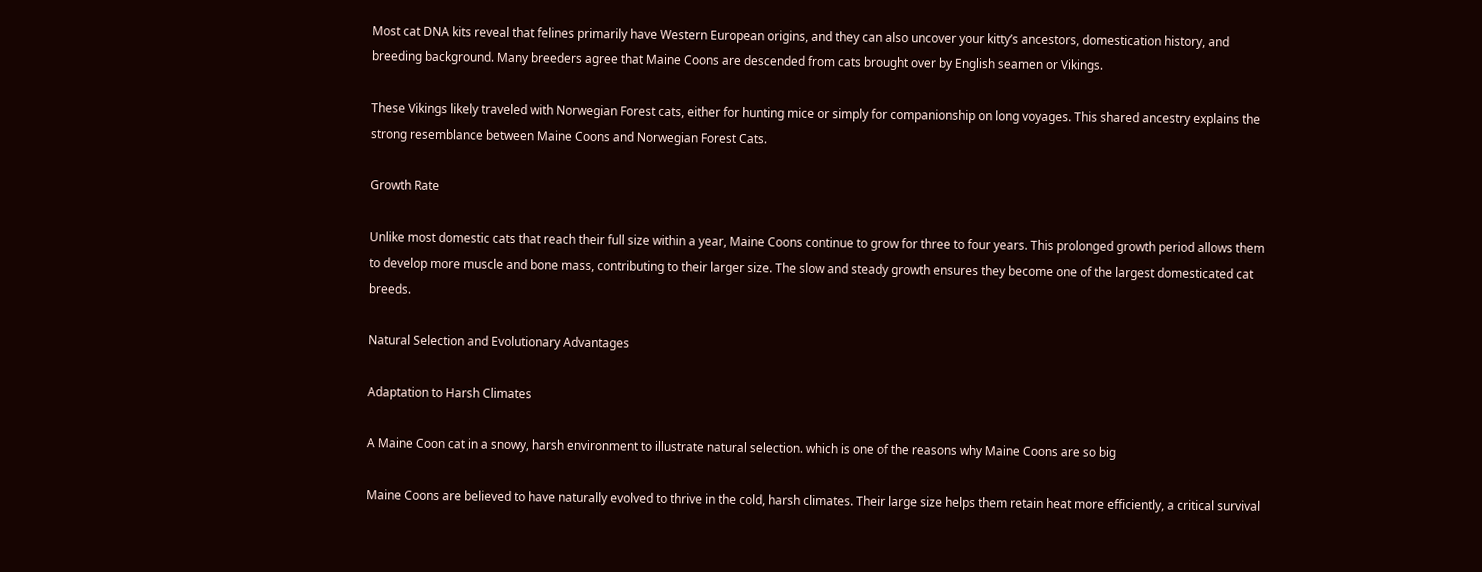Most cat DNA kits reveal that felines primarily have Western European origins, and they can also uncover your kitty’s ancestors, domestication history, and breeding background. Many breeders agree that Maine Coons are descended from cats brought over by English seamen or Vikings.

These Vikings likely traveled with Norwegian Forest cats, either for hunting mice or simply for companionship on long voyages. This shared ancestry explains the strong resemblance between Maine Coons and Norwegian Forest Cats.

Growth Rate

Unlike most domestic cats that reach their full size within a year, Maine Coons continue to grow for three to four years. This prolonged growth period allows them to develop more muscle and bone mass, contributing to their larger size. The slow and steady growth ensures they become one of the largest domesticated cat breeds.

Natural Selection and Evolutionary Advantages

Adaptation to Harsh Climates

A Maine Coon cat in a snowy, harsh environment to illustrate natural selection. which is one of the reasons why Maine Coons are so big

Maine Coons are believed to have naturally evolved to thrive in the cold, harsh climates. Their large size helps them retain heat more efficiently, a critical survival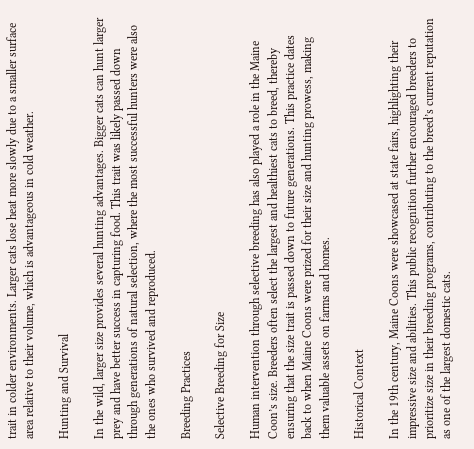trait in colder environments. Larger cats lose heat more slowly due to a smaller surface area relative to their volume, which is advantageous in cold weather.

Hunting and Survival

In the wild, larger size provides several hunting advantages. Bigger cats can hunt larger prey and have better success in capturing food. This trait was likely passed down through generations of natural selection, where the most successful hunters were also the ones who survived and reproduced.

Breeding Practices

Selective Breeding for Size

Human intervention through selective breeding has also played a role in the Maine Coon’s size. Breeders often select the largest and healthiest cats to breed, thereby ensuring that the size trait is passed down to future generations. This practice dates back to when Maine Coons were prized for their size and hunting prowess, making them valuable assets on farms and homes.

Historical Context

In the 19th century, Maine Coons were showcased at state fairs, highlighting their impressive size and abilities. This public recognition further encouraged breeders to prioritize size in their breeding programs, contributing to the breed’s current reputation as one of the largest domestic cats.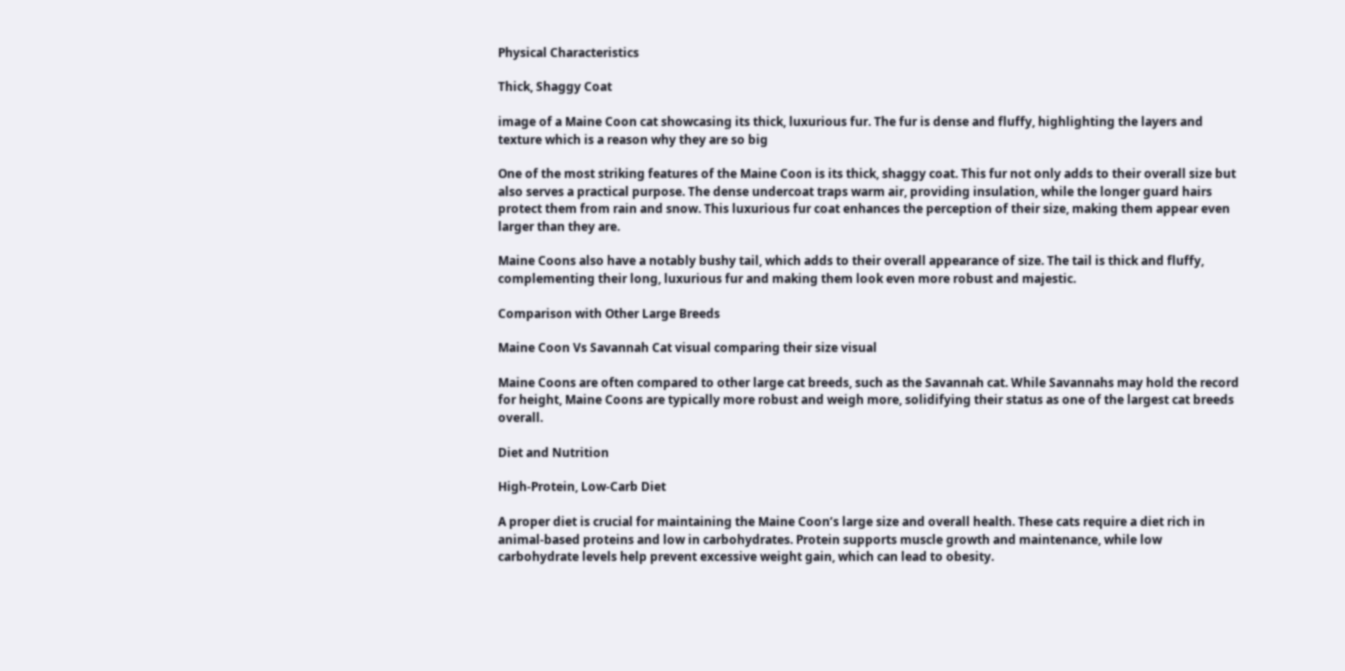Physical Characteristics

Thick, Shaggy Coat

image of a Maine Coon cat showcasing its thick, luxurious fur. The fur is dense and fluffy, highlighting the layers and texture which is a reason why they are so big

One of the most striking features of the Maine Coon is its thick, shaggy coat. This fur not only adds to their overall size but also serves a practical purpose. The dense undercoat traps warm air, providing insulation, while the longer guard hairs protect them from rain and snow. This luxurious fur coat enhances the perception of their size, making them appear even larger than they are.

Maine Coons also have a notably bushy tail, which adds to their overall appearance of size. The tail is thick and fluffy, complementing their long, luxurious fur and making them look even more robust and majestic.

Comparison with Other Large Breeds

Maine Coon Vs Savannah Cat visual comparing their size visual

Maine Coons are often compared to other large cat breeds, such as the Savannah cat. While Savannahs may hold the record for height, Maine Coons are typically more robust and weigh more, solidifying their status as one of the largest cat breeds overall.

Diet and Nutrition

High-Protein, Low-Carb Diet

A proper diet is crucial for maintaining the Maine Coon’s large size and overall health. These cats require a diet rich in animal-based proteins and low in carbohydrates. Protein supports muscle growth and maintenance, while low carbohydrate levels help prevent excessive weight gain, which can lead to obesity.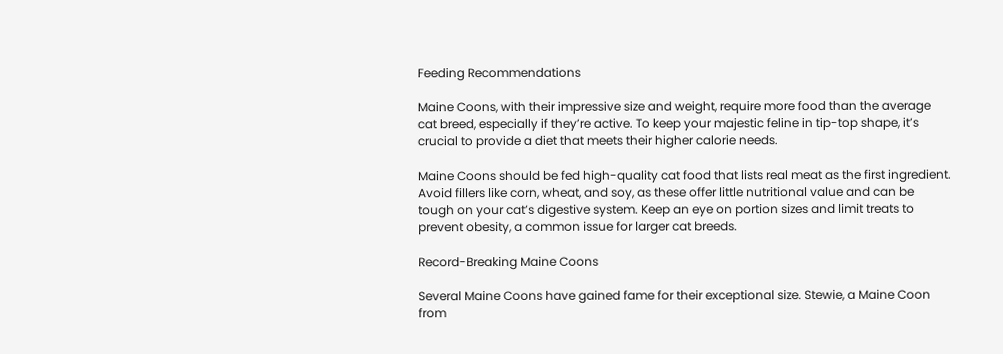Feeding Recommendations

Maine Coons, with their impressive size and weight, require more food than the average cat breed, especially if they’re active. To keep your majestic feline in tip-top shape, it’s crucial to provide a diet that meets their higher calorie needs.

Maine Coons should be fed high-quality cat food that lists real meat as the first ingredient. Avoid fillers like corn, wheat, and soy, as these offer little nutritional value and can be tough on your cat’s digestive system. Keep an eye on portion sizes and limit treats to prevent obesity, a common issue for larger cat breeds.

Record-Breaking Maine Coons

Several Maine Coons have gained fame for their exceptional size. Stewie, a Maine Coon from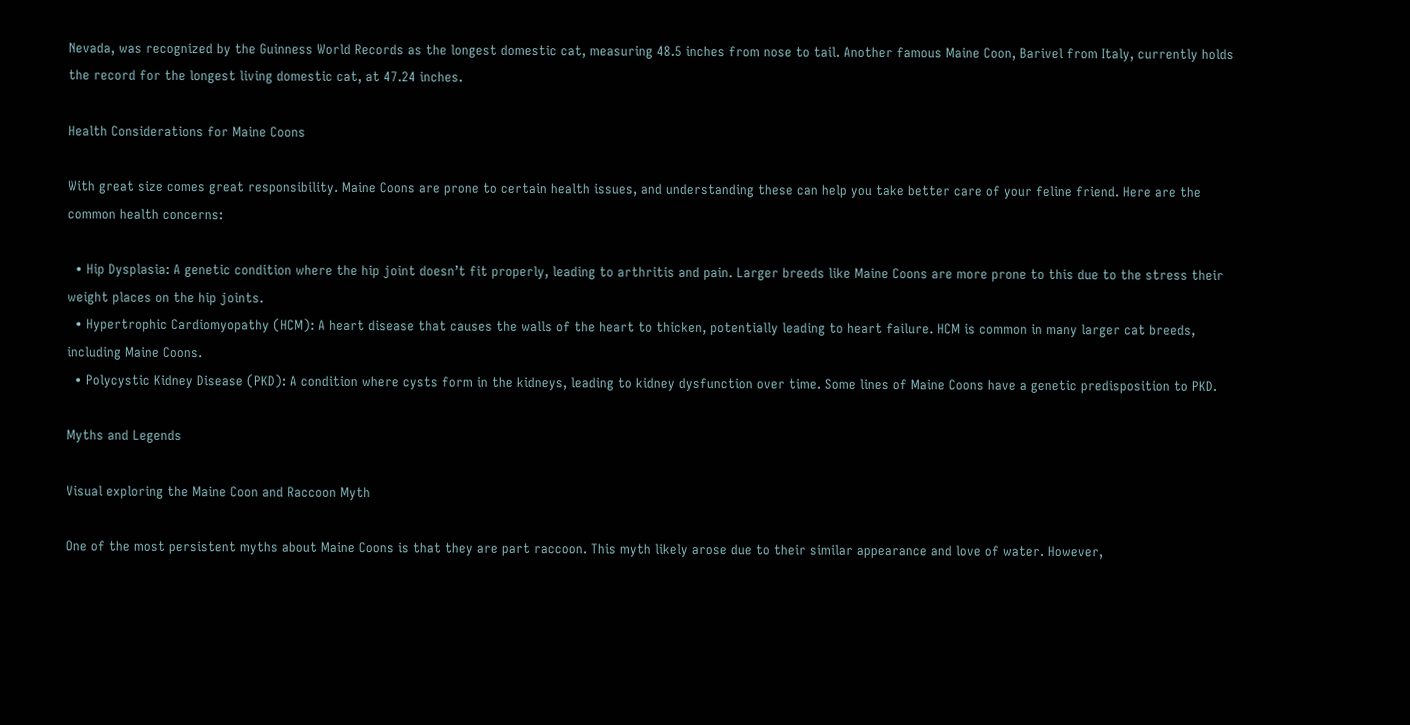Nevada, was recognized by the Guinness World Records as the longest domestic cat, measuring 48.5 inches from nose to tail. Another famous Maine Coon, Barivel from Italy, currently holds the record for the longest living domestic cat, at 47.24 inches.

Health Considerations for Maine Coons

With great size comes great responsibility. Maine Coons are prone to certain health issues, and understanding these can help you take better care of your feline friend. Here are the common health concerns:

  • Hip Dysplasia: A genetic condition where the hip joint doesn’t fit properly, leading to arthritis and pain. Larger breeds like Maine Coons are more prone to this due to the stress their weight places on the hip joints.
  • Hypertrophic Cardiomyopathy (HCM): A heart disease that causes the walls of the heart to thicken, potentially leading to heart failure. HCM is common in many larger cat breeds, including Maine Coons.
  • Polycystic Kidney Disease (PKD): A condition where cysts form in the kidneys, leading to kidney dysfunction over time. Some lines of Maine Coons have a genetic predisposition to PKD.

Myths and Legends

Visual exploring the Maine Coon and Raccoon Myth

One of the most persistent myths about Maine Coons is that they are part raccoon. This myth likely arose due to their similar appearance and love of water. However,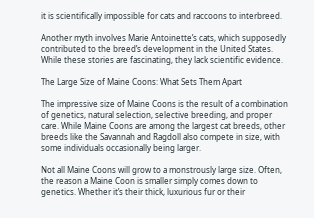it is scientifically impossible for cats and raccoons to interbreed.

Another myth involves Marie Antoinette’s cats, which supposedly contributed to the breed’s development in the United States. While these stories are fascinating, they lack scientific evidence.

The Large Size of Maine Coons: What Sets Them Apart

The impressive size of Maine Coons is the result of a combination of genetics, natural selection, selective breeding, and proper care. While Maine Coons are among the largest cat breeds, other breeds like the Savannah and Ragdoll also compete in size, with some individuals occasionally being larger.

Not all Maine Coons will grow to a monstrously large size. Often, the reason a Maine Coon is smaller simply comes down to genetics. Whether it’s their thick, luxurious fur or their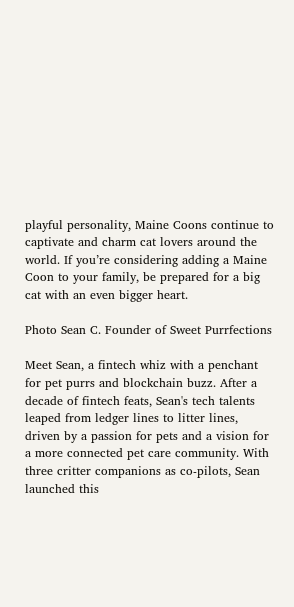playful personality, Maine Coons continue to captivate and charm cat lovers around the world. If you’re considering adding a Maine Coon to your family, be prepared for a big cat with an even bigger heart.

Photo Sean C. Founder of Sweet Purrfections

Meet Sean, a fintech whiz with a penchant for pet purrs and blockchain buzz. After a decade of fintech feats, Sean's tech talents leaped from ledger lines to litter lines, driven by a passion for pets and a vision for a more connected pet care community. With three critter companions as co-pilots, Sean launched this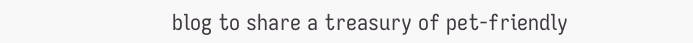blog to share a treasury of pet-friendly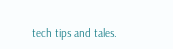tech tips and tales.